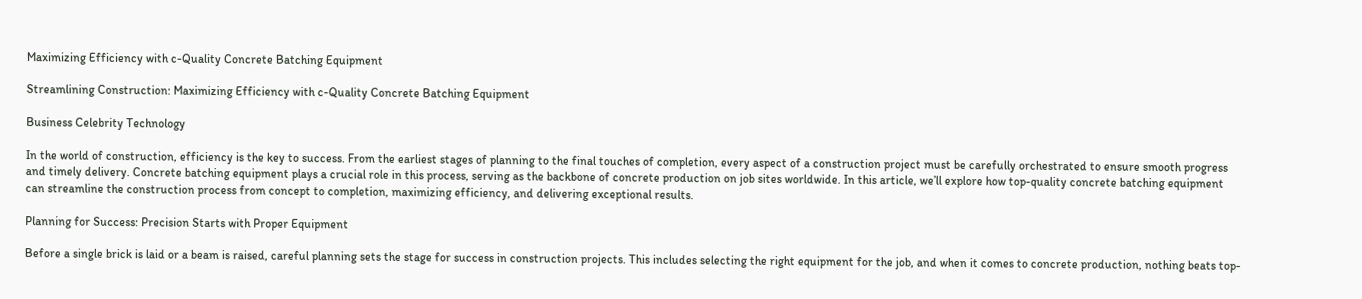Maximizing Efficiency with c-Quality Concrete Batching Equipment

Streamlining Construction: Maximizing Efficiency with c-Quality Concrete Batching Equipment

Business Celebrity Technology

In the world of construction, efficiency is the key to success. From the earliest stages of planning to the final touches of completion, every aspect of a construction project must be carefully orchestrated to ensure smooth progress and timely delivery. Concrete batching equipment plays a crucial role in this process, serving as the backbone of concrete production on job sites worldwide. In this article, we’ll explore how top-quality concrete batching equipment can streamline the construction process from concept to completion, maximizing efficiency, and delivering exceptional results.

Planning for Success: Precision Starts with Proper Equipment

Before a single brick is laid or a beam is raised, careful planning sets the stage for success in construction projects. This includes selecting the right equipment for the job, and when it comes to concrete production, nothing beats top-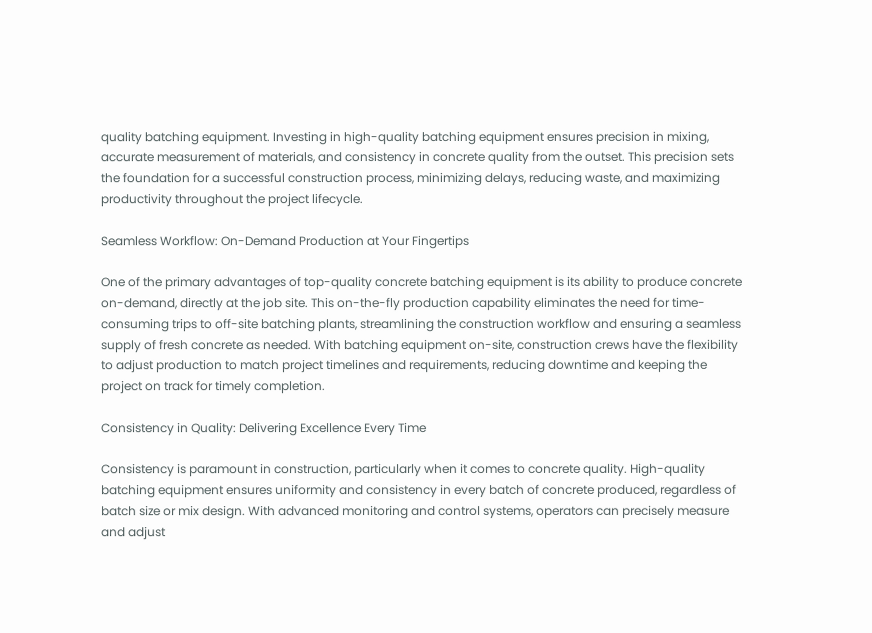quality batching equipment. Investing in high-quality batching equipment ensures precision in mixing, accurate measurement of materials, and consistency in concrete quality from the outset. This precision sets the foundation for a successful construction process, minimizing delays, reducing waste, and maximizing productivity throughout the project lifecycle.

Seamless Workflow: On-Demand Production at Your Fingertips

One of the primary advantages of top-quality concrete batching equipment is its ability to produce concrete on-demand, directly at the job site. This on-the-fly production capability eliminates the need for time-consuming trips to off-site batching plants, streamlining the construction workflow and ensuring a seamless supply of fresh concrete as needed. With batching equipment on-site, construction crews have the flexibility to adjust production to match project timelines and requirements, reducing downtime and keeping the project on track for timely completion.

Consistency in Quality: Delivering Excellence Every Time

Consistency is paramount in construction, particularly when it comes to concrete quality. High-quality batching equipment ensures uniformity and consistency in every batch of concrete produced, regardless of batch size or mix design. With advanced monitoring and control systems, operators can precisely measure and adjust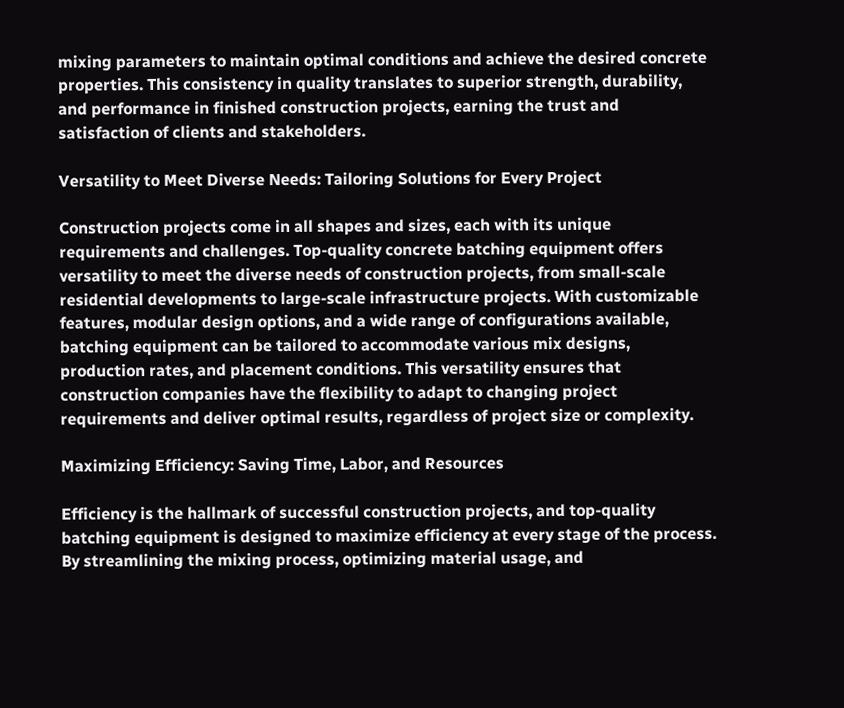mixing parameters to maintain optimal conditions and achieve the desired concrete properties. This consistency in quality translates to superior strength, durability, and performance in finished construction projects, earning the trust and satisfaction of clients and stakeholders.

Versatility to Meet Diverse Needs: Tailoring Solutions for Every Project

Construction projects come in all shapes and sizes, each with its unique requirements and challenges. Top-quality concrete batching equipment offers versatility to meet the diverse needs of construction projects, from small-scale residential developments to large-scale infrastructure projects. With customizable features, modular design options, and a wide range of configurations available, batching equipment can be tailored to accommodate various mix designs, production rates, and placement conditions. This versatility ensures that construction companies have the flexibility to adapt to changing project requirements and deliver optimal results, regardless of project size or complexity.

Maximizing Efficiency: Saving Time, Labor, and Resources

Efficiency is the hallmark of successful construction projects, and top-quality batching equipment is designed to maximize efficiency at every stage of the process. By streamlining the mixing process, optimizing material usage, and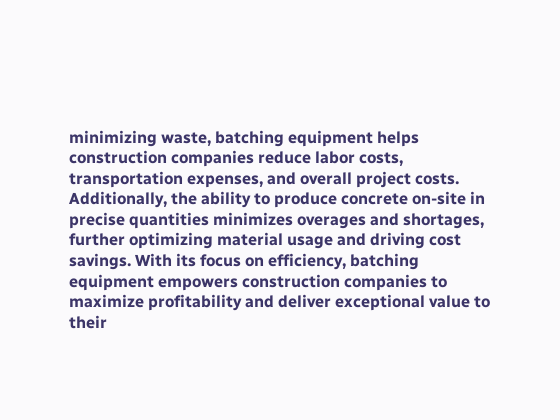minimizing waste, batching equipment helps construction companies reduce labor costs, transportation expenses, and overall project costs. Additionally, the ability to produce concrete on-site in precise quantities minimizes overages and shortages, further optimizing material usage and driving cost savings. With its focus on efficiency, batching equipment empowers construction companies to maximize profitability and deliver exceptional value to their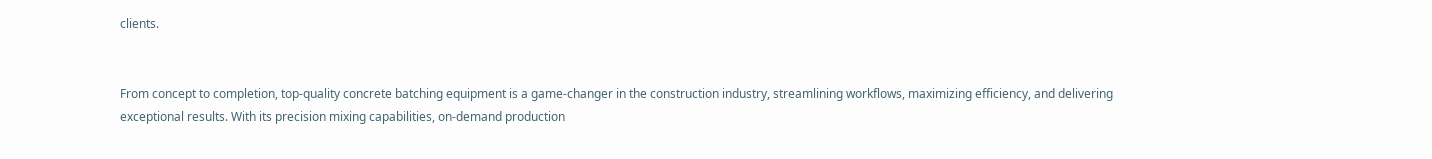clients.


From concept to completion, top-quality concrete batching equipment is a game-changer in the construction industry, streamlining workflows, maximizing efficiency, and delivering exceptional results. With its precision mixing capabilities, on-demand production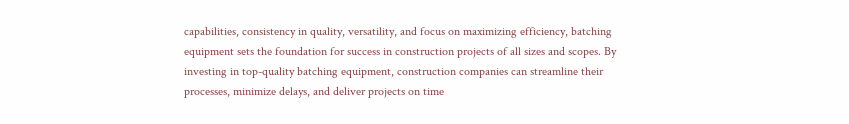capabilities, consistency in quality, versatility, and focus on maximizing efficiency, batching equipment sets the foundation for success in construction projects of all sizes and scopes. By investing in top-quality batching equipment, construction companies can streamline their processes, minimize delays, and deliver projects on time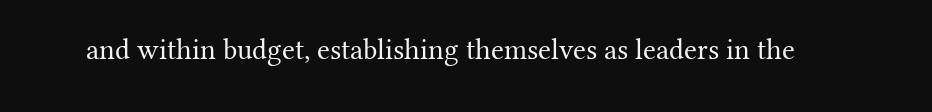and within budget, establishing themselves as leaders in the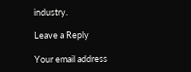industry.

Leave a Reply

Your email address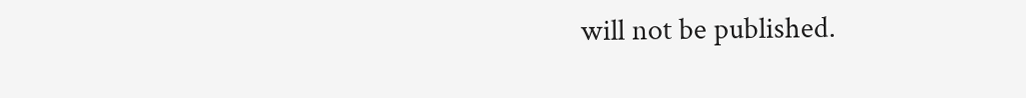will not be published.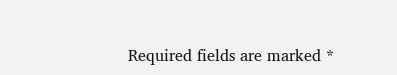Required fields are marked *